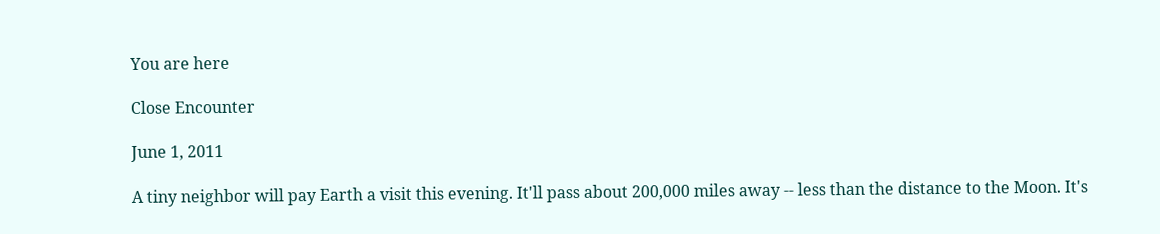You are here

Close Encounter

June 1, 2011

A tiny neighbor will pay Earth a visit this evening. It'll pass about 200,000 miles away -- less than the distance to the Moon. It's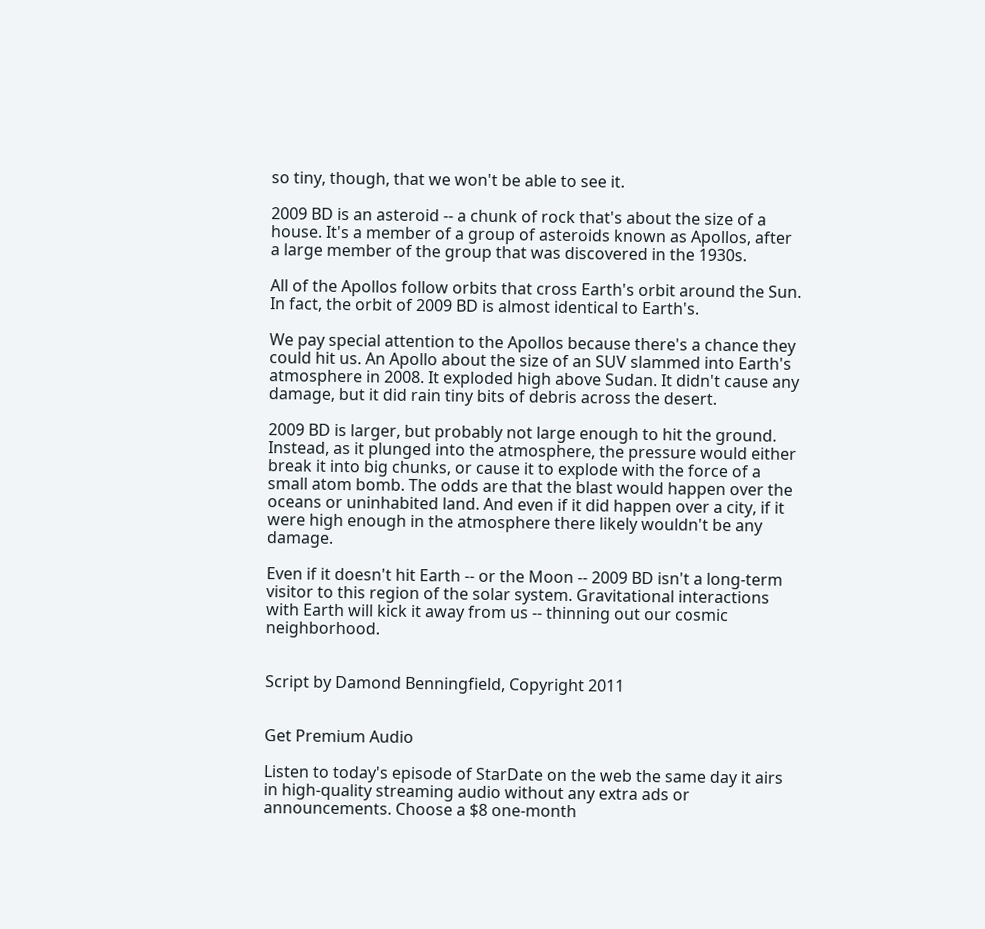so tiny, though, that we won't be able to see it.

2009 BD is an asteroid -- a chunk of rock that's about the size of a house. It's a member of a group of asteroids known as Apollos, after a large member of the group that was discovered in the 1930s.

All of the Apollos follow orbits that cross Earth's orbit around the Sun. In fact, the orbit of 2009 BD is almost identical to Earth's.

We pay special attention to the Apollos because there's a chance they could hit us. An Apollo about the size of an SUV slammed into Earth's atmosphere in 2008. It exploded high above Sudan. It didn't cause any damage, but it did rain tiny bits of debris across the desert.

2009 BD is larger, but probably not large enough to hit the ground. Instead, as it plunged into the atmosphere, the pressure would either break it into big chunks, or cause it to explode with the force of a small atom bomb. The odds are that the blast would happen over the oceans or uninhabited land. And even if it did happen over a city, if it were high enough in the atmosphere there likely wouldn't be any damage.

Even if it doesn't hit Earth -- or the Moon -- 2009 BD isn't a long-term visitor to this region of the solar system. Gravitational interactions with Earth will kick it away from us -- thinning out our cosmic neighborhood.


Script by Damond Benningfield, Copyright 2011


Get Premium Audio

Listen to today's episode of StarDate on the web the same day it airs in high-quality streaming audio without any extra ads or announcements. Choose a $8 one-month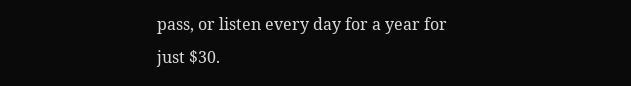pass, or listen every day for a year for just $30.